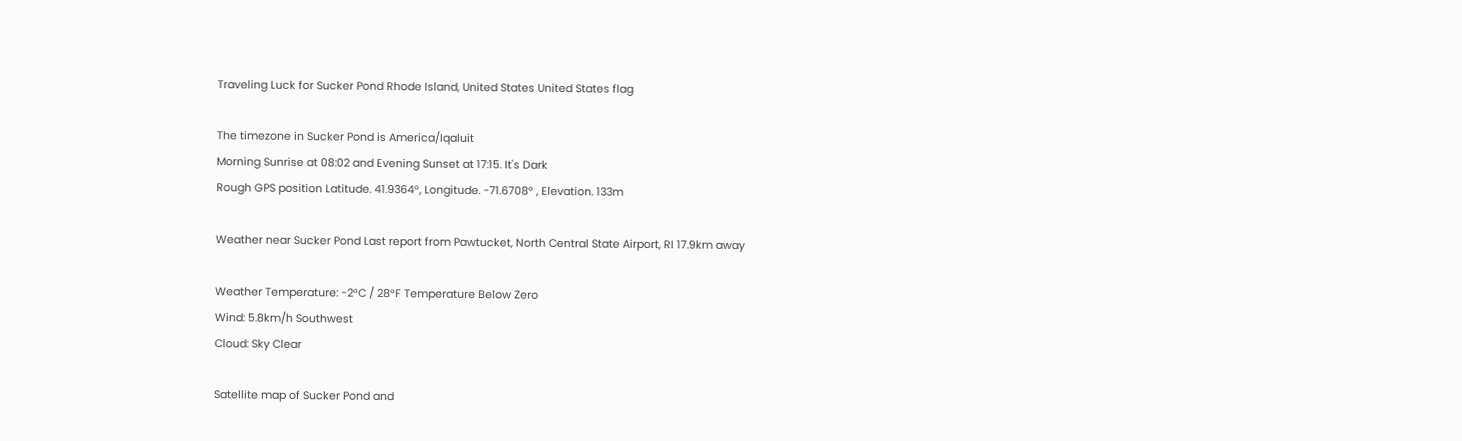Traveling Luck for Sucker Pond Rhode Island, United States United States flag

The timezone in Sucker Pond is America/Iqaluit
Morning Sunrise at 08:02 and Evening Sunset at 17:15. It's Dark
Rough GPS position Latitude. 41.9364°, Longitude. -71.6708° , Elevation. 133m

Weather near Sucker Pond Last report from Pawtucket, North Central State Airport, RI 17.9km away

Weather Temperature: -2°C / 28°F Temperature Below Zero
Wind: 5.8km/h Southwest
Cloud: Sky Clear

Satellite map of Sucker Pond and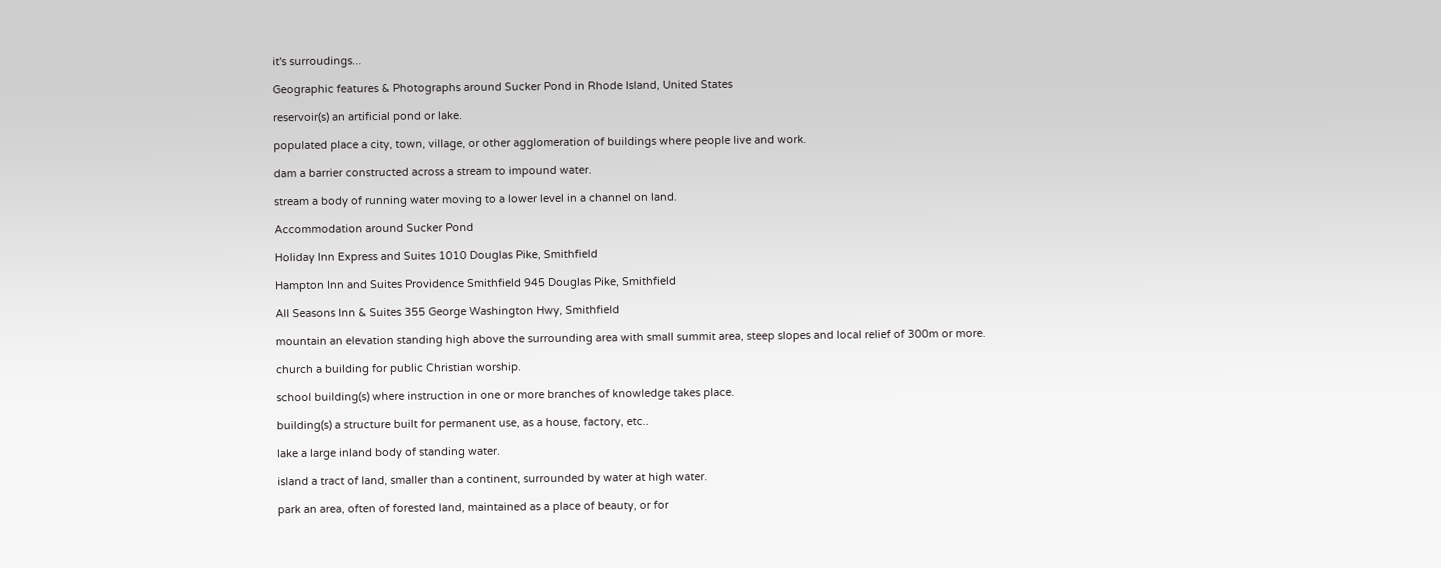it's surroudings...

Geographic features & Photographs around Sucker Pond in Rhode Island, United States

reservoir(s) an artificial pond or lake.

populated place a city, town, village, or other agglomeration of buildings where people live and work.

dam a barrier constructed across a stream to impound water.

stream a body of running water moving to a lower level in a channel on land.

Accommodation around Sucker Pond

Holiday Inn Express and Suites 1010 Douglas Pike, Smithfield

Hampton Inn and Suites Providence Smithfield 945 Douglas Pike, Smithfield

All Seasons Inn & Suites 355 George Washington Hwy, Smithfield

mountain an elevation standing high above the surrounding area with small summit area, steep slopes and local relief of 300m or more.

church a building for public Christian worship.

school building(s) where instruction in one or more branches of knowledge takes place.

building(s) a structure built for permanent use, as a house, factory, etc..

lake a large inland body of standing water.

island a tract of land, smaller than a continent, surrounded by water at high water.

park an area, often of forested land, maintained as a place of beauty, or for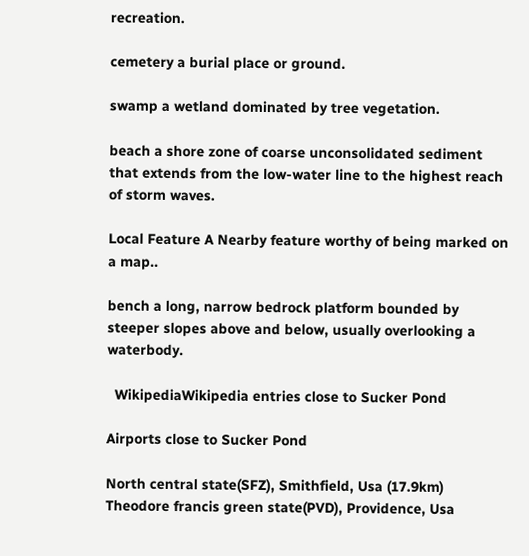recreation.

cemetery a burial place or ground.

swamp a wetland dominated by tree vegetation.

beach a shore zone of coarse unconsolidated sediment that extends from the low-water line to the highest reach of storm waves.

Local Feature A Nearby feature worthy of being marked on a map..

bench a long, narrow bedrock platform bounded by steeper slopes above and below, usually overlooking a waterbody.

  WikipediaWikipedia entries close to Sucker Pond

Airports close to Sucker Pond

North central state(SFZ), Smithfield, Usa (17.9km)
Theodore francis green state(PVD), Providence, Usa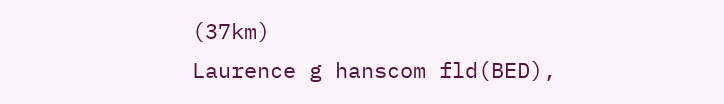(37km)
Laurence g hanscom fld(BED),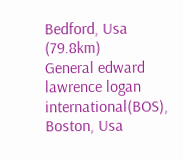Bedford, Usa (79.8km)
General edward lawrence logan international(BOS), Boston, Usa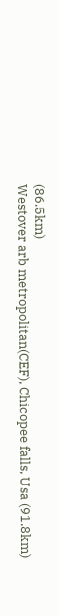(86.5km)
Westover arb metropolitan(CEF), Chicopee falls, Usa (91.8km)